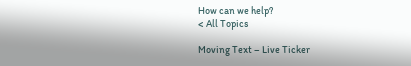How can we help?
< All Topics

Moving Text – Live Ticker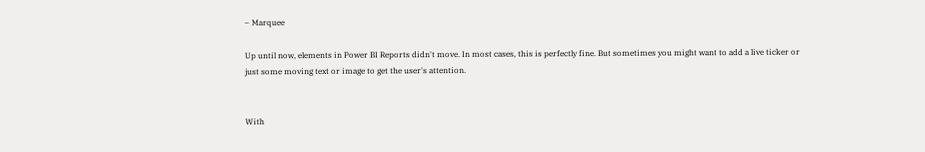– Marquee

Up until now, elements in Power BI Reports didn't move. In most cases, this is perfectly fine. But sometimes you might want to add a live ticker or just some moving text or image to get the user's attention.


With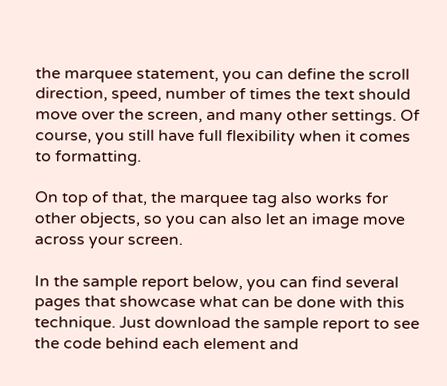the marquee statement, you can define the scroll direction, speed, number of times the text should move over the screen, and many other settings. Of course, you still have full flexibility when it comes to formatting.

On top of that, the marquee tag also works for other objects, so you can also let an image move across your screen.

In the sample report below, you can find several pages that showcase what can be done with this technique. Just download the sample report to see the code behind each element and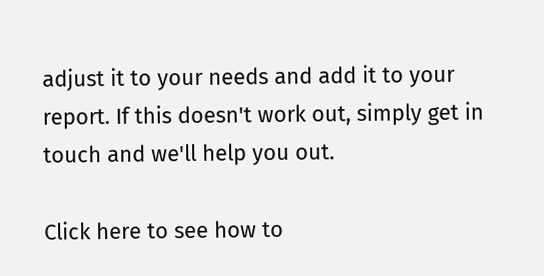adjust it to your needs and add it to your report. If this doesn't work out, simply get in touch and we'll help you out.

Click here to see how to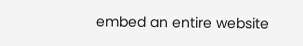embed an entire website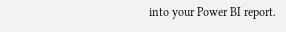into your Power BI report.